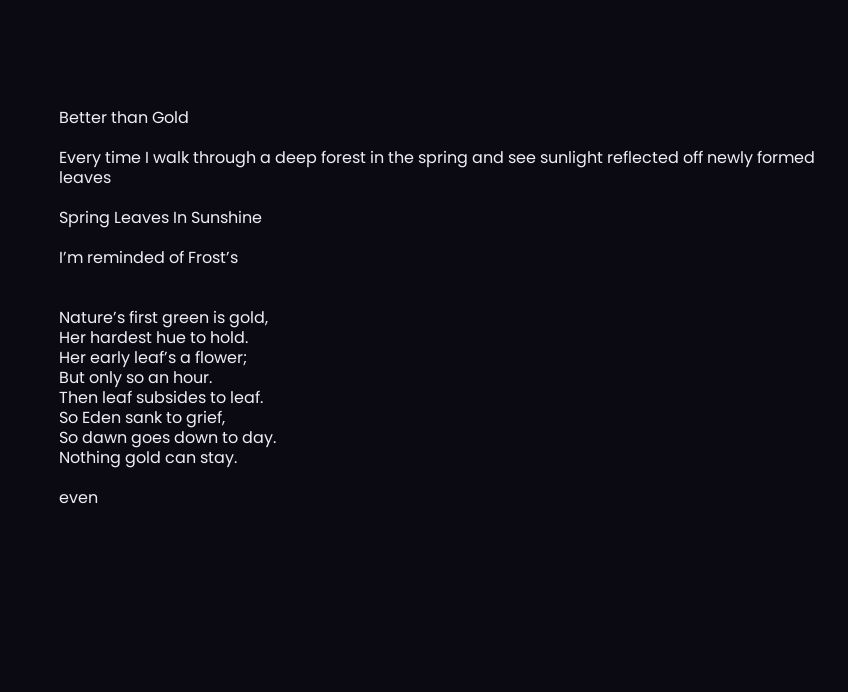Better than Gold

Every time I walk through a deep forest in the spring and see sunlight reflected off newly formed leaves

Spring Leaves In Sunshine

I’m reminded of Frost’s


Nature’s first green is gold,
Her hardest hue to hold.
Her early leaf’s a flower;
But only so an hour.
Then leaf subsides to leaf.
So Eden sank to grief,
So dawn goes down to day.
Nothing gold can stay.

even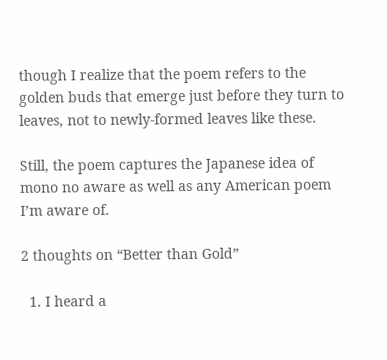though I realize that the poem refers to the golden buds that emerge just before they turn to leaves, not to newly-formed leaves like these.

Still, the poem captures the Japanese idea of mono no aware as well as any American poem I’m aware of.

2 thoughts on “Better than Gold”

  1. I heard a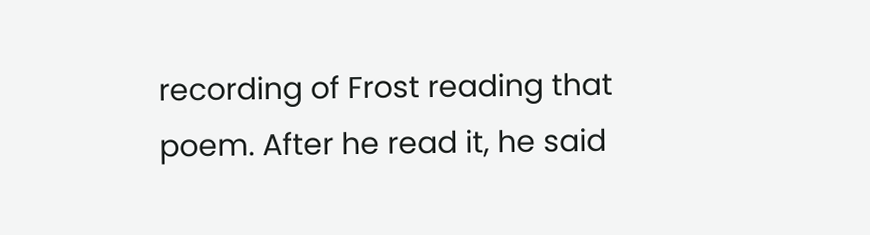recording of Frost reading that poem. After he read it, he said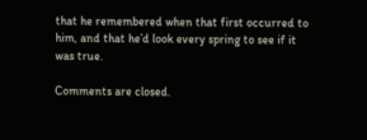that he remembered when that first occurred to him, and that he’d look every spring to see if it was true.

Comments are closed.